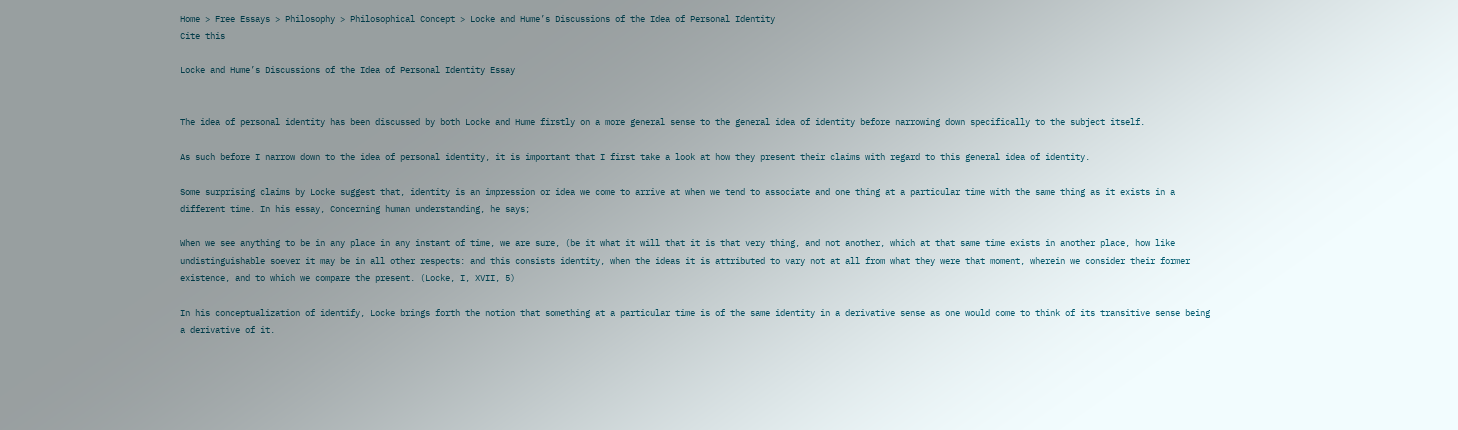Home > Free Essays > Philosophy > Philosophical Concept > Locke and Hume’s Discussions of the Idea of Personal Identity
Cite this

Locke and Hume’s Discussions of the Idea of Personal Identity Essay


The idea of personal identity has been discussed by both Locke and Hume firstly on a more general sense to the general idea of identity before narrowing down specifically to the subject itself.

As such before I narrow down to the idea of personal identity, it is important that I first take a look at how they present their claims with regard to this general idea of identity.

Some surprising claims by Locke suggest that, identity is an impression or idea we come to arrive at when we tend to associate and one thing at a particular time with the same thing as it exists in a different time. In his essay, Concerning human understanding, he says;

When we see anything to be in any place in any instant of time, we are sure, (be it what it will that it is that very thing, and not another, which at that same time exists in another place, how like undistinguishable soever it may be in all other respects: and this consists identity, when the ideas it is attributed to vary not at all from what they were that moment, wherein we consider their former existence, and to which we compare the present. (Locke, I, XVII, 5)

In his conceptualization of identify, Locke brings forth the notion that something at a particular time is of the same identity in a derivative sense as one would come to think of its transitive sense being a derivative of it.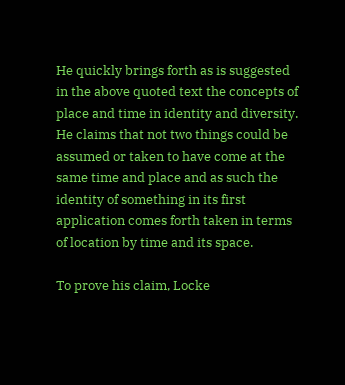He quickly brings forth as is suggested in the above quoted text the concepts of place and time in identity and diversity. He claims that not two things could be assumed or taken to have come at the same time and place and as such the identity of something in its first application comes forth taken in terms of location by time and its space.

To prove his claim, Locke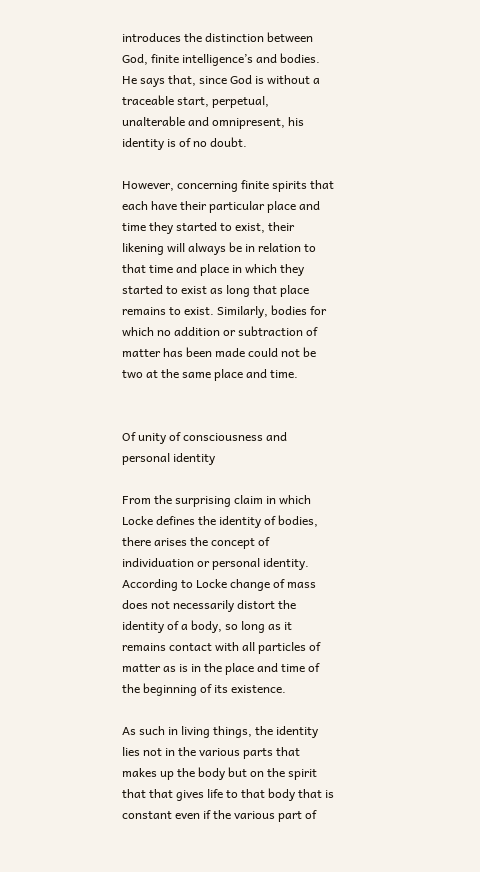introduces the distinction between God, finite intelligence’s and bodies. He says that, since God is without a traceable start, perpetual, unalterable and omnipresent, his identity is of no doubt.

However, concerning finite spirits that each have their particular place and time they started to exist, their likening will always be in relation to that time and place in which they started to exist as long that place remains to exist. Similarly, bodies for which no addition or subtraction of matter has been made could not be two at the same place and time.


Of unity of consciousness and personal identity

From the surprising claim in which Locke defines the identity of bodies, there arises the concept of individuation or personal identity. According to Locke change of mass does not necessarily distort the identity of a body, so long as it remains contact with all particles of matter as is in the place and time of the beginning of its existence.

As such in living things, the identity lies not in the various parts that makes up the body but on the spirit that that gives life to that body that is constant even if the various part of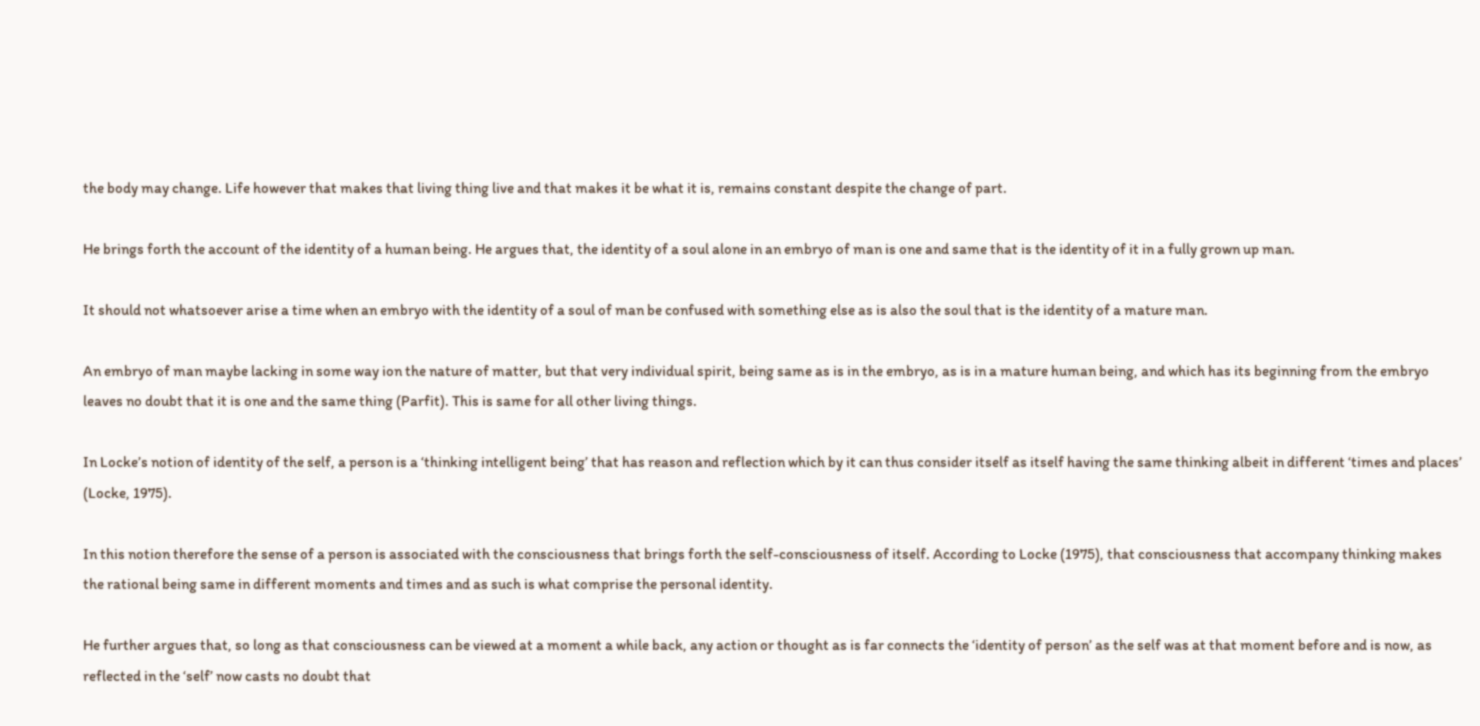the body may change. Life however that makes that living thing live and that makes it be what it is, remains constant despite the change of part.

He brings forth the account of the identity of a human being. He argues that, the identity of a soul alone in an embryo of man is one and same that is the identity of it in a fully grown up man.

It should not whatsoever arise a time when an embryo with the identity of a soul of man be confused with something else as is also the soul that is the identity of a mature man.

An embryo of man maybe lacking in some way ion the nature of matter, but that very individual spirit, being same as is in the embryo, as is in a mature human being, and which has its beginning from the embryo leaves no doubt that it is one and the same thing (Parfit). This is same for all other living things.

In Locke’s notion of identity of the self, a person is a ‘thinking intelligent being’ that has reason and reflection which by it can thus consider itself as itself having the same thinking albeit in different ‘times and places’ (Locke, 1975).

In this notion therefore the sense of a person is associated with the consciousness that brings forth the self-consciousness of itself. According to Locke (1975), that consciousness that accompany thinking makes the rational being same in different moments and times and as such is what comprise the personal identity.

He further argues that, so long as that consciousness can be viewed at a moment a while back, any action or thought as is far connects the ‘identity of person’ as the self was at that moment before and is now, as reflected in the ‘self’ now casts no doubt that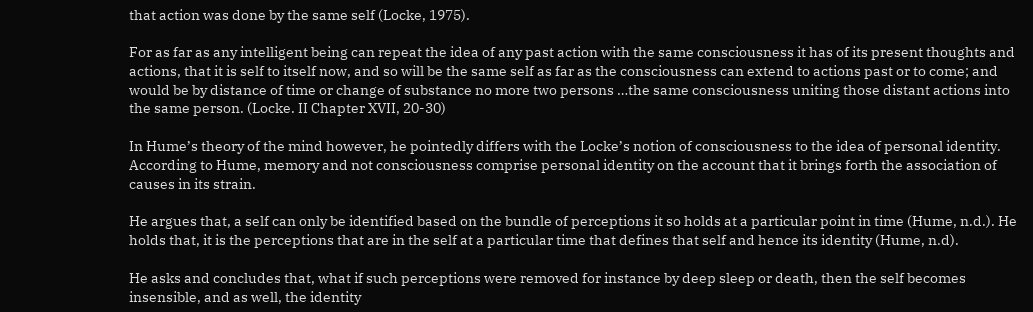that action was done by the same self (Locke, 1975).

For as far as any intelligent being can repeat the idea of any past action with the same consciousness it has of its present thoughts and actions, that it is self to itself now, and so will be the same self as far as the consciousness can extend to actions past or to come; and would be by distance of time or change of substance no more two persons …the same consciousness uniting those distant actions into the same person. (Locke. II Chapter XVII, 20-30)

In Hume’s theory of the mind however, he pointedly differs with the Locke’s notion of consciousness to the idea of personal identity. According to Hume, memory and not consciousness comprise personal identity on the account that it brings forth the association of causes in its strain.

He argues that, a self can only be identified based on the bundle of perceptions it so holds at a particular point in time (Hume, n.d.). He holds that, it is the perceptions that are in the self at a particular time that defines that self and hence its identity (Hume, n.d).

He asks and concludes that, what if such perceptions were removed for instance by deep sleep or death, then the self becomes insensible, and as well, the identity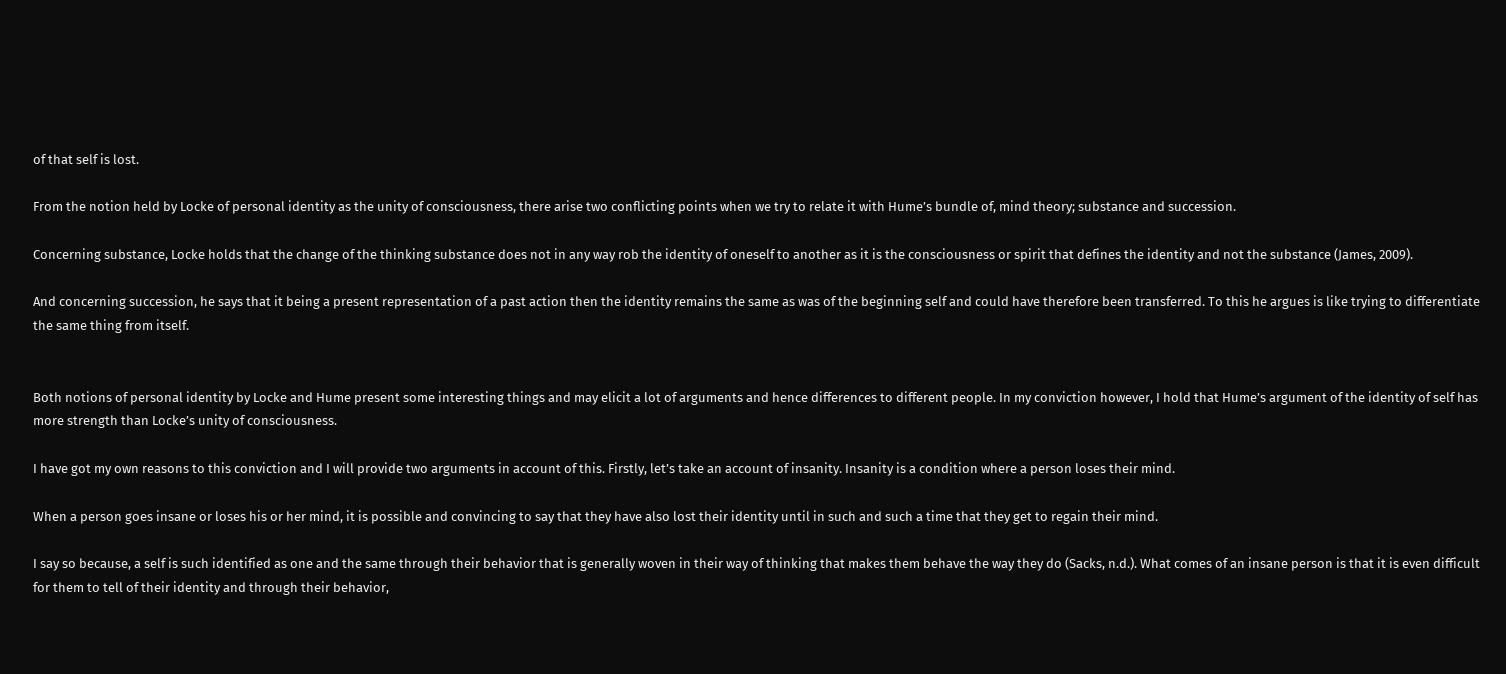of that self is lost.

From the notion held by Locke of personal identity as the unity of consciousness, there arise two conflicting points when we try to relate it with Hume’s bundle of, mind theory; substance and succession.

Concerning substance, Locke holds that the change of the thinking substance does not in any way rob the identity of oneself to another as it is the consciousness or spirit that defines the identity and not the substance (James, 2009).

And concerning succession, he says that it being a present representation of a past action then the identity remains the same as was of the beginning self and could have therefore been transferred. To this he argues is like trying to differentiate the same thing from itself.


Both notions of personal identity by Locke and Hume present some interesting things and may elicit a lot of arguments and hence differences to different people. In my conviction however, I hold that Hume’s argument of the identity of self has more strength than Locke’s unity of consciousness.

I have got my own reasons to this conviction and I will provide two arguments in account of this. Firstly, let’s take an account of insanity. Insanity is a condition where a person loses their mind.

When a person goes insane or loses his or her mind, it is possible and convincing to say that they have also lost their identity until in such and such a time that they get to regain their mind.

I say so because, a self is such identified as one and the same through their behavior that is generally woven in their way of thinking that makes them behave the way they do (Sacks, n.d.). What comes of an insane person is that it is even difficult for them to tell of their identity and through their behavior,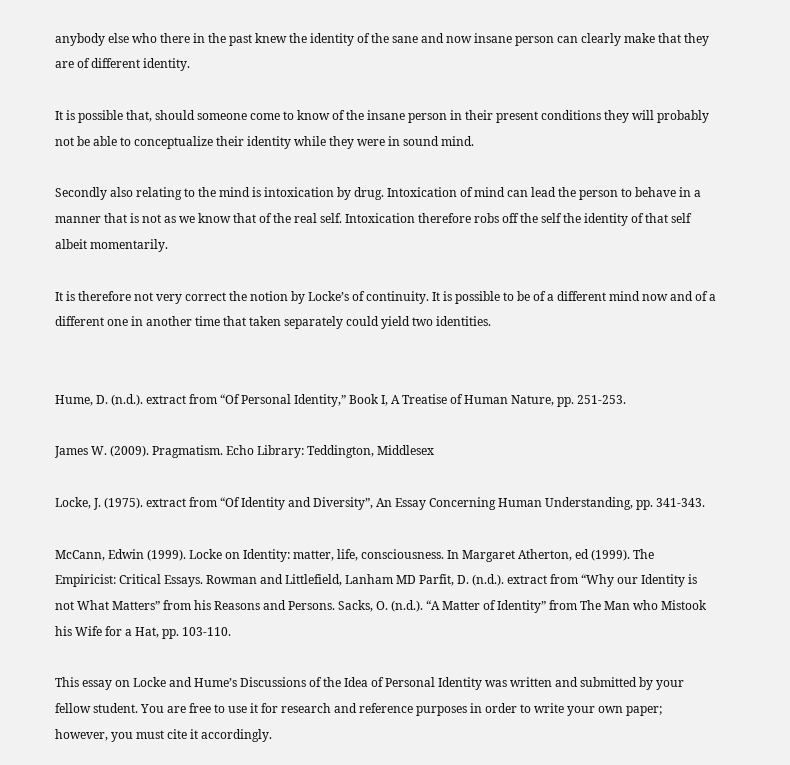anybody else who there in the past knew the identity of the sane and now insane person can clearly make that they are of different identity.

It is possible that, should someone come to know of the insane person in their present conditions they will probably not be able to conceptualize their identity while they were in sound mind.

Secondly also relating to the mind is intoxication by drug. Intoxication of mind can lead the person to behave in a manner that is not as we know that of the real self. Intoxication therefore robs off the self the identity of that self albeit momentarily.

It is therefore not very correct the notion by Locke’s of continuity. It is possible to be of a different mind now and of a different one in another time that taken separately could yield two identities.


Hume, D. (n.d.). extract from “Of Personal Identity,” Book I, A Treatise of Human Nature, pp. 251-253.

James W. (2009). Pragmatism. Echo Library: Teddington, Middlesex

Locke, J. (1975). extract from “Of Identity and Diversity”, An Essay Concerning Human Understanding, pp. 341-343.

McCann, Edwin (1999). Locke on Identity: matter, life, consciousness. In Margaret Atherton, ed (1999). The Empiricist: Critical Essays. Rowman and Littlefield, Lanham MD Parfit, D. (n.d.). extract from “Why our Identity is not What Matters” from his Reasons and Persons. Sacks, O. (n.d.). “A Matter of Identity” from The Man who Mistook his Wife for a Hat, pp. 103-110.

This essay on Locke and Hume’s Discussions of the Idea of Personal Identity was written and submitted by your fellow student. You are free to use it for research and reference purposes in order to write your own paper; however, you must cite it accordingly.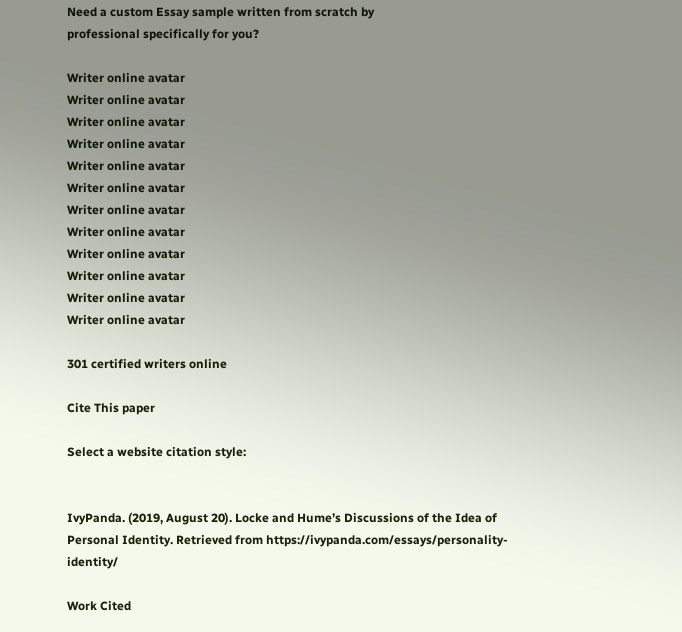Need a custom Essay sample written from scratch by
professional specifically for you?

Writer online avatar
Writer online avatar
Writer online avatar
Writer online avatar
Writer online avatar
Writer online avatar
Writer online avatar
Writer online avatar
Writer online avatar
Writer online avatar
Writer online avatar
Writer online avatar

301 certified writers online

Cite This paper

Select a website citation style:


IvyPanda. (2019, August 20). Locke and Hume’s Discussions of the Idea of Personal Identity. Retrieved from https://ivypanda.com/essays/personality-identity/

Work Cited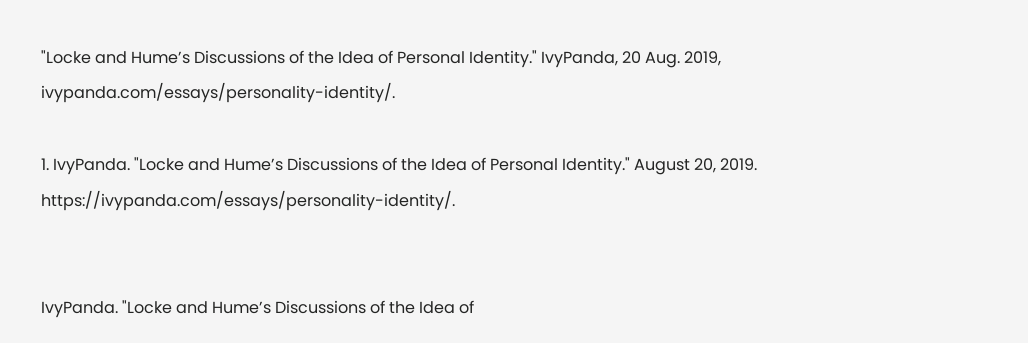"Locke and Hume’s Discussions of the Idea of Personal Identity." IvyPanda, 20 Aug. 2019, ivypanda.com/essays/personality-identity/.

1. IvyPanda. "Locke and Hume’s Discussions of the Idea of Personal Identity." August 20, 2019. https://ivypanda.com/essays/personality-identity/.


IvyPanda. "Locke and Hume’s Discussions of the Idea of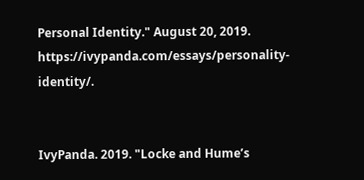Personal Identity." August 20, 2019. https://ivypanda.com/essays/personality-identity/.


IvyPanda. 2019. "Locke and Hume’s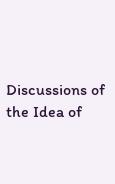Discussions of the Idea of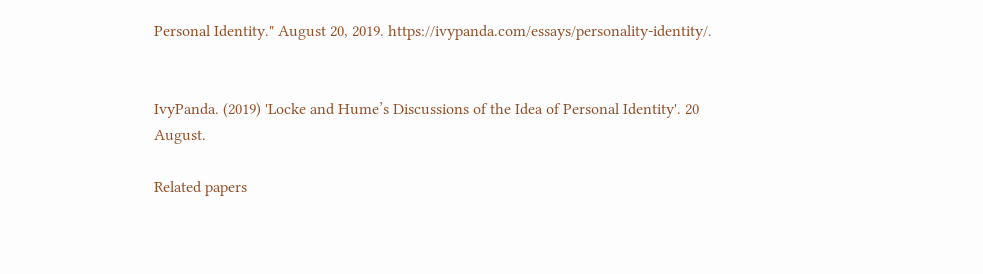Personal Identity." August 20, 2019. https://ivypanda.com/essays/personality-identity/.


IvyPanda. (2019) 'Locke and Hume’s Discussions of the Idea of Personal Identity'. 20 August.

Related papers